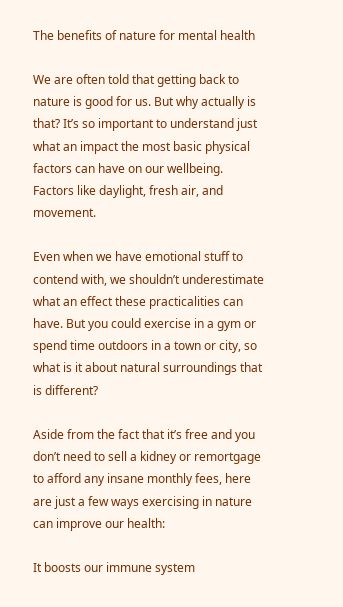The benefits of nature for mental health

We are often told that getting back to nature is good for us. But why actually is that? It’s so important to understand just what an impact the most basic physical factors can have on our wellbeing. Factors like daylight, fresh air, and movement.

Even when we have emotional stuff to contend with, we shouldn’t underestimate what an effect these practicalities can have. But you could exercise in a gym or spend time outdoors in a town or city, so what is it about natural surroundings that is different?

Aside from the fact that it’s free and you don’t need to sell a kidney or remortgage to afford any insane monthly fees, here are just a few ways exercising in nature can improve our health:

It boosts our immune system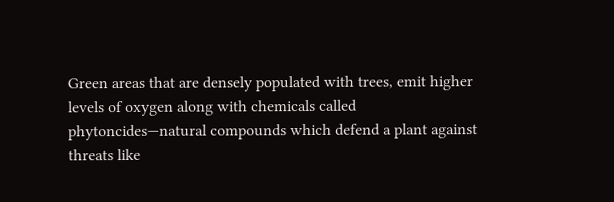Green areas that are densely populated with trees, emit higher levels of oxygen along with chemicals called phytoncides—natural compounds which defend a plant against threats like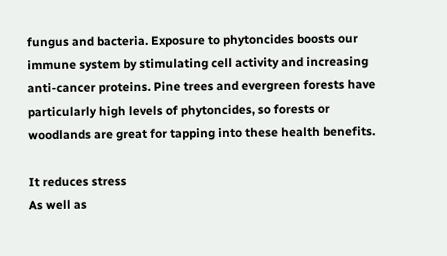fungus and bacteria. Exposure to phytoncides boosts our immune system by stimulating cell activity and increasing anti-cancer proteins. Pine trees and evergreen forests have particularly high levels of phytoncides, so forests or woodlands are great for tapping into these health benefits.

It reduces stress
As well as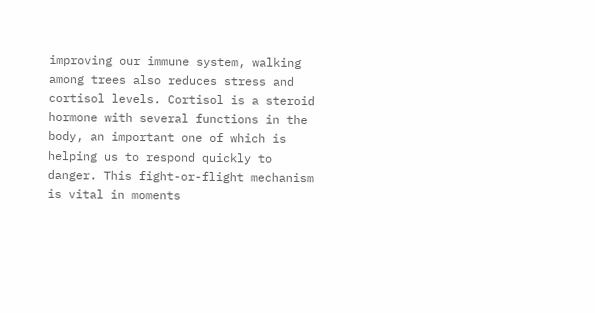improving our immune system, walking among trees also reduces stress and cortisol levels. Cortisol is a steroid hormone with several functions in the body, an important one of which is helping us to respond quickly to danger. This fight-or-flight mechanism is vital in moments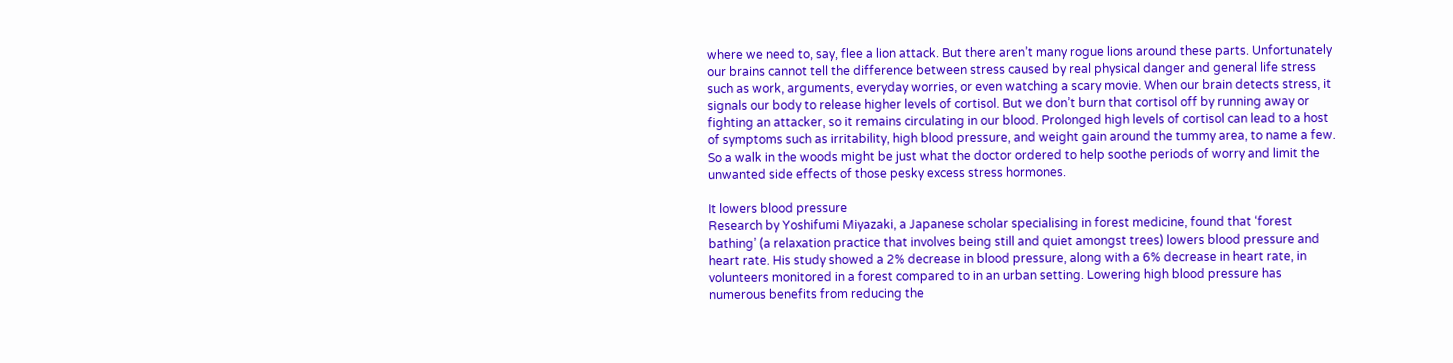where we need to, say, flee a lion attack. But there aren’t many rogue lions around these parts. Unfortunately our brains cannot tell the difference between stress caused by real physical danger and general life stress such as work, arguments, everyday worries, or even watching a scary movie. When our brain detects stress, it signals our body to release higher levels of cortisol. But we don’t burn that cortisol off by running away or fighting an attacker, so it remains circulating in our blood. Prolonged high levels of cortisol can lead to a host of symptoms such as irritability, high blood pressure, and weight gain around the tummy area, to name a few. So a walk in the woods might be just what the doctor ordered to help soothe periods of worry and limit the unwanted side effects of those pesky excess stress hormones.

It lowers blood pressure
Research by Yoshifumi Miyazaki, a Japanese scholar specialising in forest medicine, found that ‘forest bathing’ (a relaxation practice that involves being still and quiet amongst trees) lowers blood pressure and heart rate. His study showed a 2% decrease in blood pressure, along with a 6% decrease in heart rate, in volunteers monitored in a forest compared to in an urban setting. Lowering high blood pressure has numerous benefits from reducing the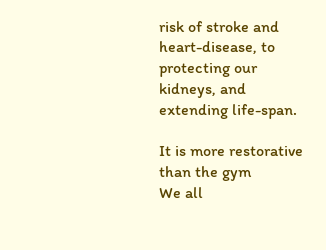risk of stroke and heart-disease, to protecting our kidneys, and extending life-span.

It is more restorative than the gym
We all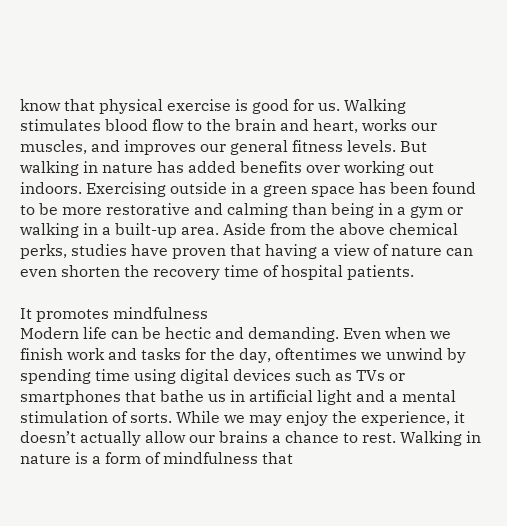know that physical exercise is good for us. Walking stimulates blood flow to the brain and heart, works our muscles, and improves our general fitness levels. But walking in nature has added benefits over working out indoors. Exercising outside in a green space has been found to be more restorative and calming than being in a gym or walking in a built-up area. Aside from the above chemical perks, studies have proven that having a view of nature can even shorten the recovery time of hospital patients.

It promotes mindfulness
Modern life can be hectic and demanding. Even when we finish work and tasks for the day, oftentimes we unwind by spending time using digital devices such as TVs or smartphones that bathe us in artificial light and a mental stimulation of sorts. While we may enjoy the experience, it doesn’t actually allow our brains a chance to rest. Walking in nature is a form of mindfulness that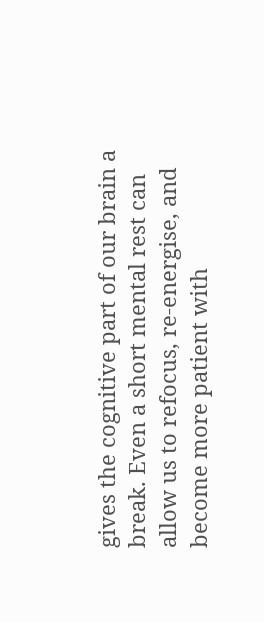gives the cognitive part of our brain a break. Even a short mental rest can allow us to refocus, re-energise, and become more patient with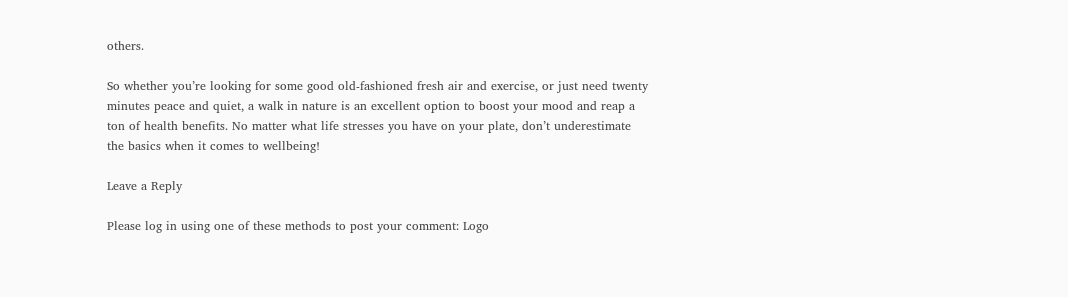others.

So whether you’re looking for some good old-fashioned fresh air and exercise, or just need twenty minutes peace and quiet, a walk in nature is an excellent option to boost your mood and reap a ton of health benefits. No matter what life stresses you have on your plate, don’t underestimate the basics when it comes to wellbeing!

Leave a Reply

Please log in using one of these methods to post your comment: Logo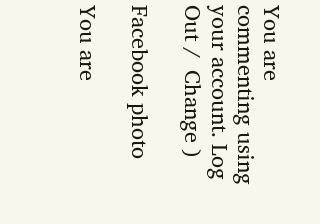You are commenting using your account. Log Out /  Change )

Facebook photo

You are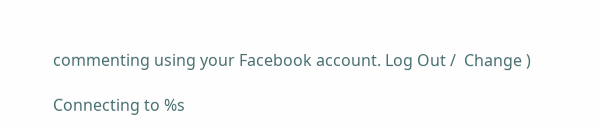commenting using your Facebook account. Log Out /  Change )

Connecting to %s